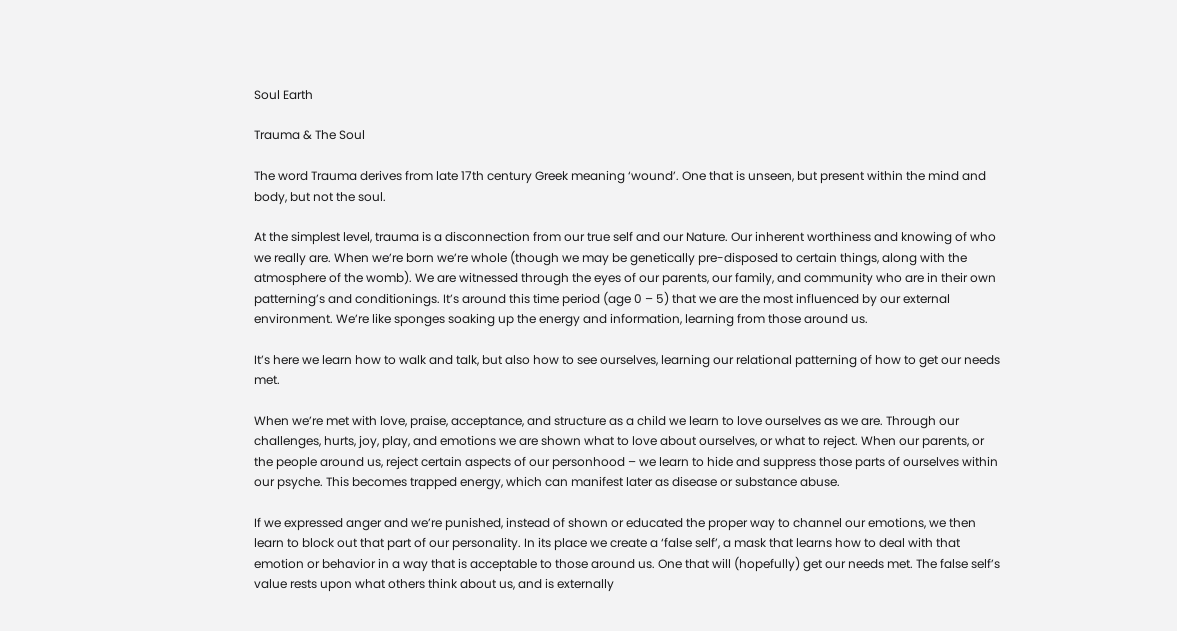Soul Earth

Trauma & The Soul

The word Trauma derives from late 17th century Greek meaning ‘wound’. One that is unseen, but present within the mind and body, but not the soul.

At the simplest level, trauma is a disconnection from our true self and our Nature. Our inherent worthiness and knowing of who we really are. When we’re born we’re whole (though we may be genetically pre-disposed to certain things, along with the atmosphere of the womb). We are witnessed through the eyes of our parents, our family, and community who are in their own patterning’s and conditionings. It’s around this time period (age 0 – 5) that we are the most influenced by our external environment. We’re like sponges soaking up the energy and information, learning from those around us.

It’s here we learn how to walk and talk, but also how to see ourselves, learning our relational patterning of how to get our needs met.

When we’re met with love, praise, acceptance, and structure as a child we learn to love ourselves as we are. Through our challenges, hurts, joy, play, and emotions we are shown what to love about ourselves, or what to reject. When our parents, or the people around us, reject certain aspects of our personhood – we learn to hide and suppress those parts of ourselves within our psyche. This becomes trapped energy, which can manifest later as disease or substance abuse.

If we expressed anger and we’re punished, instead of shown or educated the proper way to channel our emotions, we then learn to block out that part of our personality. In its place we create a ‘false self’, a mask that learns how to deal with that emotion or behavior in a way that is acceptable to those around us. One that will (hopefully) get our needs met. The false self’s value rests upon what others think about us, and is externally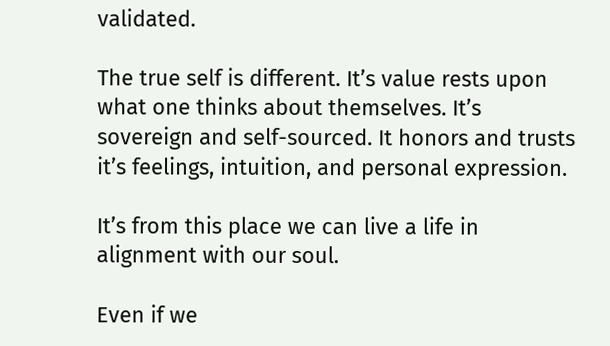validated.

The true self is different. It’s value rests upon what one thinks about themselves. It’s sovereign and self-sourced. It honors and trusts it’s feelings, intuition, and personal expression.

It’s from this place we can live a life in alignment with our soul.

Even if we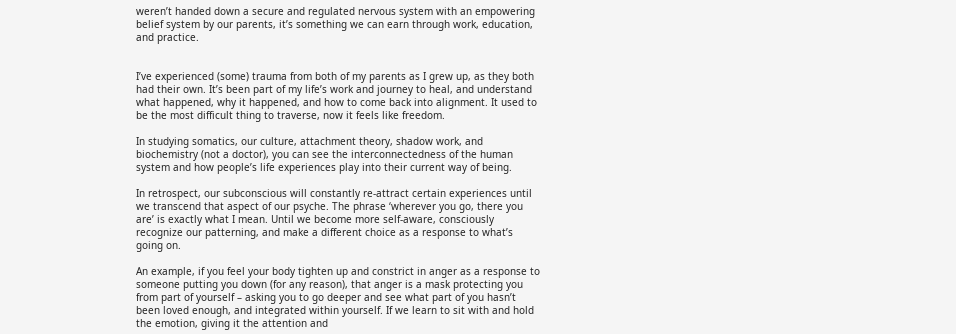weren’t handed down a secure and regulated nervous system with an empowering belief system by our parents, it’s something we can earn through work, education, and practice.


I’ve experienced (some) trauma from both of my parents as I grew up, as they both had their own. It’s been part of my life’s work and journey to heal, and understand what happened, why it happened, and how to come back into alignment. It used to be the most difficult thing to traverse, now it feels like freedom.

In studying somatics, our culture, attachment theory, shadow work, and biochemistry (not a doctor), you can see the interconnectedness of the human system and how people’s life experiences play into their current way of being.

In retrospect, our subconscious will constantly re-attract certain experiences until we transcend that aspect of our psyche. The phrase ‘wherever you go, there you are’ is exactly what I mean. Until we become more self-aware, consciously recognize our patterning, and make a different choice as a response to what’s going on.

An example, if you feel your body tighten up and constrict in anger as a response to someone putting you down (for any reason), that anger is a mask protecting you from part of yourself – asking you to go deeper and see what part of you hasn’t been loved enough, and integrated within yourself. If we learn to sit with and hold the emotion, giving it the attention and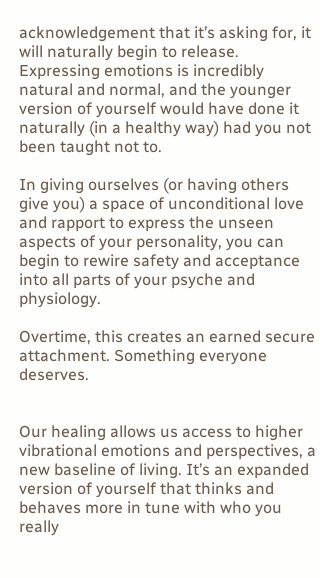acknowledgement that it’s asking for, it will naturally begin to release. Expressing emotions is incredibly natural and normal, and the younger version of yourself would have done it naturally (in a healthy way) had you not been taught not to.

In giving ourselves (or having others give you) a space of unconditional love and rapport to express the unseen aspects of your personality, you can begin to rewire safety and acceptance into all parts of your psyche and physiology.

Overtime, this creates an earned secure attachment. Something everyone deserves.


Our healing allows us access to higher vibrational emotions and perspectives, a new baseline of living. It’s an expanded version of yourself that thinks and behaves more in tune with who you really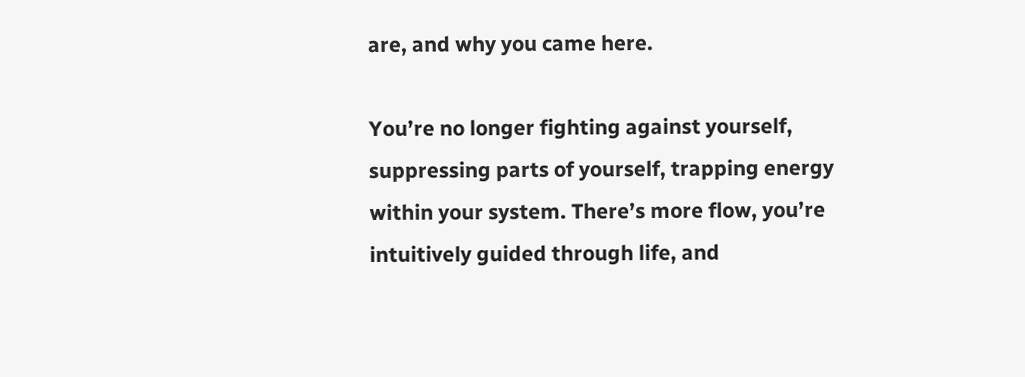are, and why you came here.

You’re no longer fighting against yourself, suppressing parts of yourself, trapping energy within your system. There’s more flow, you’re intuitively guided through life, and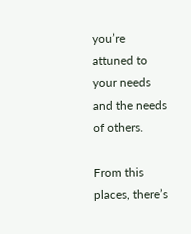you’re attuned to your needs and the needs of others.

From this places, there’s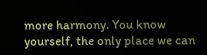more harmony. You know yourself, the only place we can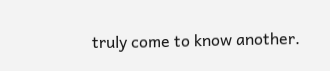truly come to know another.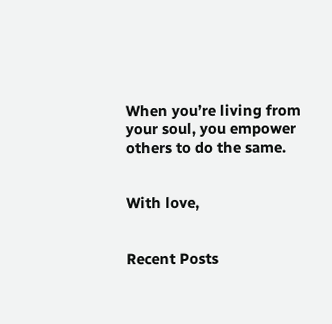When you’re living from your soul, you empower others to do the same.


With love,


Recent Posts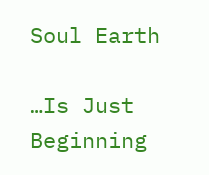Soul Earth

…Is Just Beginning